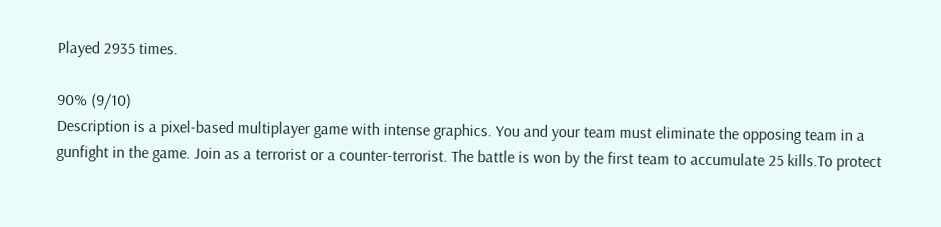Played 2935 times.

90% (9/10)
Description is a pixel-based multiplayer game with intense graphics. You and your team must eliminate the opposing team in a gunfight in the game. Join as a terrorist or a counter-terrorist. The battle is won by the first team to accumulate 25 kills.To protect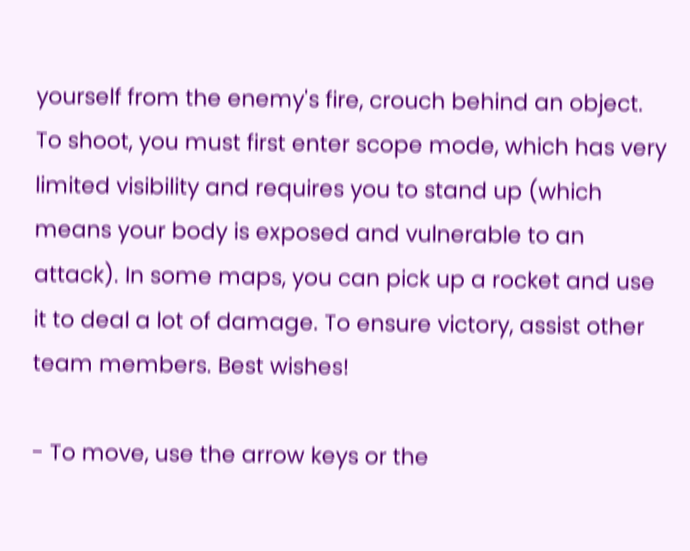yourself from the enemy's fire, crouch behind an object. To shoot, you must first enter scope mode, which has very limited visibility and requires you to stand up (which means your body is exposed and vulnerable to an attack). In some maps, you can pick up a rocket and use it to deal a lot of damage. To ensure victory, assist other team members. Best wishes!

- To move, use the arrow keys or the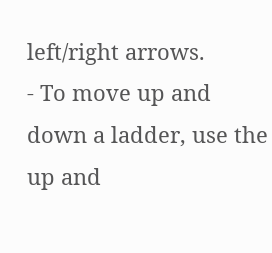left/right arrows.
- To move up and down a ladder, use the up and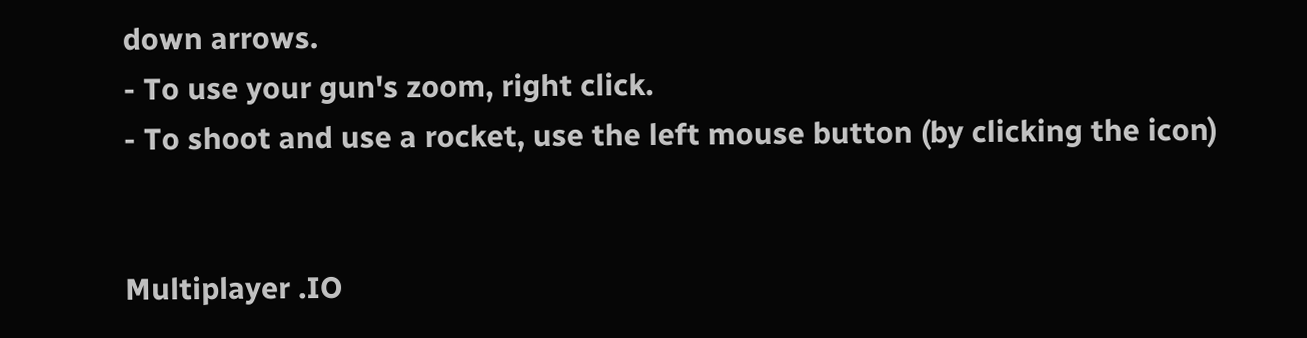down arrows.
- To use your gun's zoom, right click.
- To shoot and use a rocket, use the left mouse button (by clicking the icon)


Multiplayer .IO